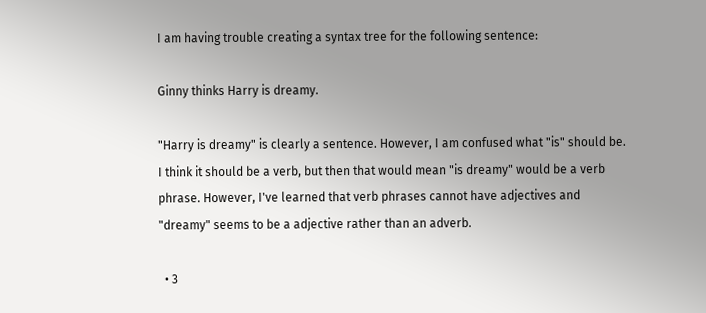I am having trouble creating a syntax tree for the following sentence:

Ginny thinks Harry is dreamy.

"Harry is dreamy" is clearly a sentence. However, I am confused what "is" should be. I think it should be a verb, but then that would mean "is dreamy" would be a verb phrase. However, I've learned that verb phrases cannot have adjectives and "dreamy" seems to be a adjective rather than an adverb.

  • 3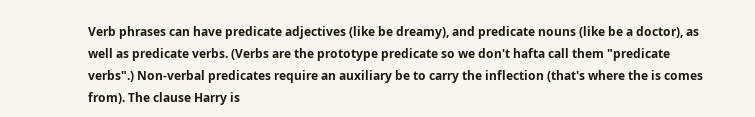Verb phrases can have predicate adjectives (like be dreamy), and predicate nouns (like be a doctor), as well as predicate verbs. (Verbs are the prototype predicate so we don't hafta call them "predicate verbs".) Non-verbal predicates require an auxiliary be to carry the inflection (that's where the is comes from). The clause Harry is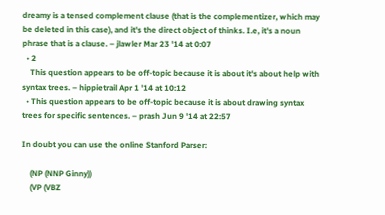dreamy is a tensed complement clause (that is the complementizer, which may be deleted in this case), and it's the direct object of thinks. I.e, it's a noun phrase that is a clause. – jlawler Mar 23 '14 at 0:07
  • 2
    This question appears to be off-topic because it is about it's about help with syntax trees. – hippietrail Apr 1 '14 at 10:12
  • This question appears to be off-topic because it is about drawing syntax trees for specific sentences. – prash Jun 9 '14 at 22:57

In doubt you can use the online Stanford Parser:

    (NP (NNP Ginny))
    (VP (VBZ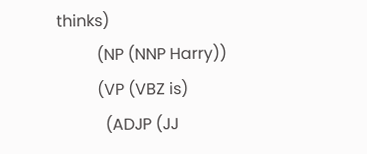thinks)
          (NP (NNP Harry))
          (VP (VBZ is)
            (ADJP (JJ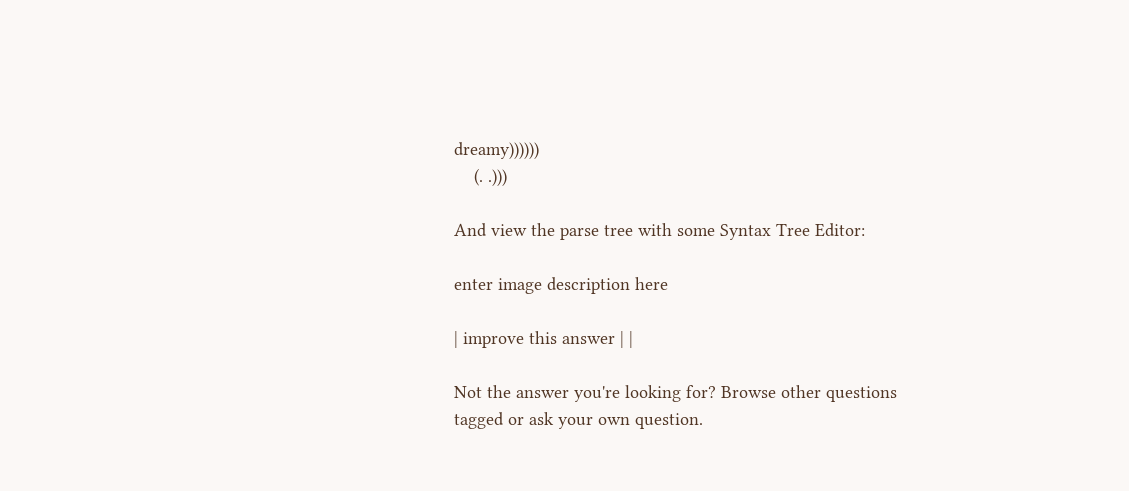dreamy))))))
    (. .)))

And view the parse tree with some Syntax Tree Editor:

enter image description here

| improve this answer | |

Not the answer you're looking for? Browse other questions tagged or ask your own question.